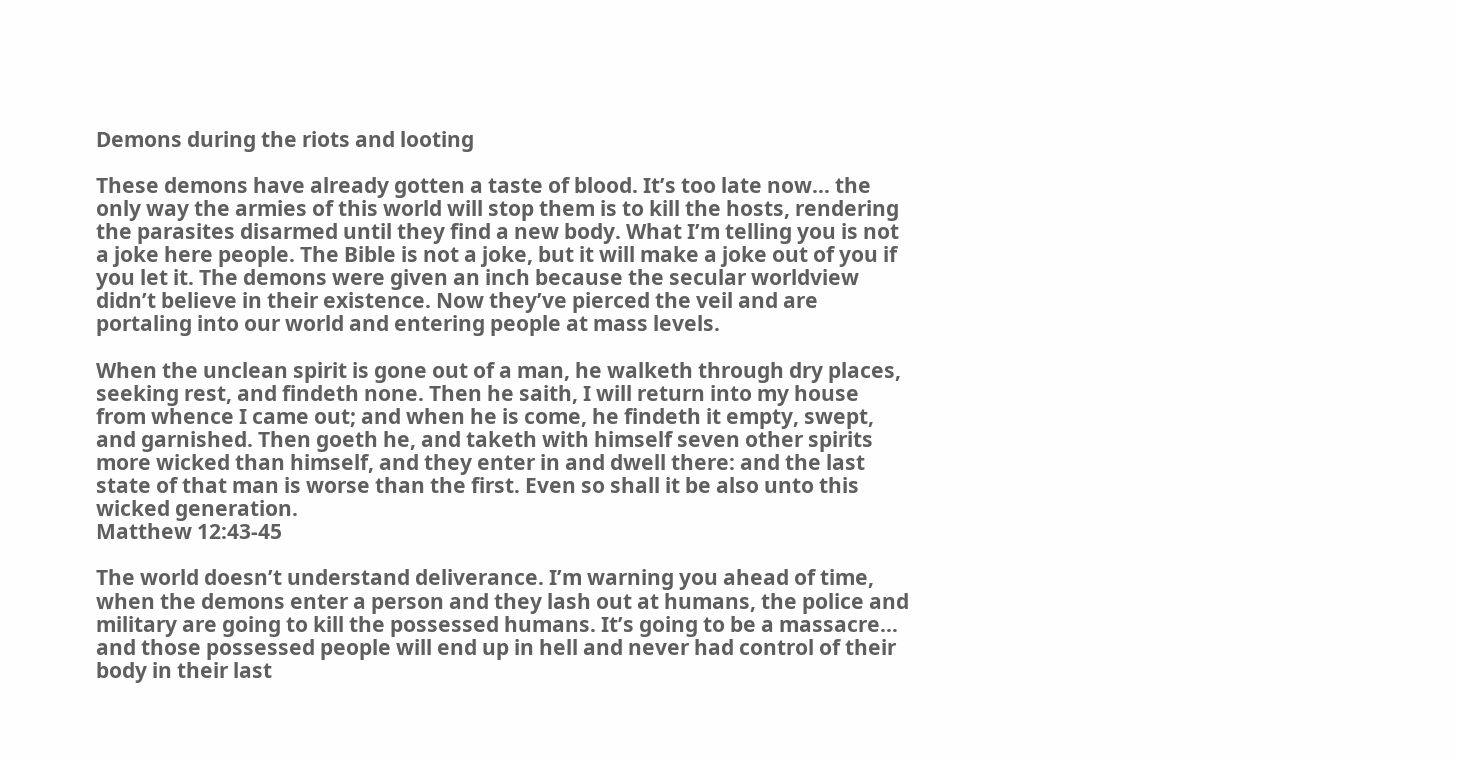Demons during the riots and looting

These demons have already gotten a taste of blood. It’s too late now… the only way the armies of this world will stop them is to kill the hosts, rendering the parasites disarmed until they find a new body. What I’m telling you is not a joke here people. The Bible is not a joke, but it will make a joke out of you if you let it. The demons were given an inch because the secular worldview didn’t believe in their existence. Now they’ve pierced the veil and are portaling into our world and entering people at mass levels.

When the unclean spirit is gone out of a man, he walketh through dry places, seeking rest, and findeth none. Then he saith, I will return into my house from whence I came out; and when he is come, he findeth it empty, swept, and garnished. Then goeth he, and taketh with himself seven other spirits more wicked than himself, and they enter in and dwell there: and the last state of that man is worse than the first. Even so shall it be also unto this wicked generation.
Matthew 12:43-45

The world doesn’t understand deliverance. I’m warning you ahead of time, when the demons enter a person and they lash out at humans, the police and military are going to kill the possessed humans. It’s going to be a massacre… and those possessed people will end up in hell and never had control of their body in their last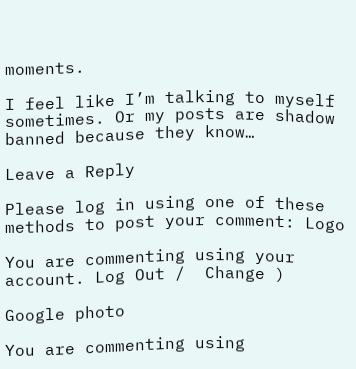moments.

I feel like I’m talking to myself sometimes. Or my posts are shadow banned because they know…

Leave a Reply

Please log in using one of these methods to post your comment: Logo

You are commenting using your account. Log Out /  Change )

Google photo

You are commenting using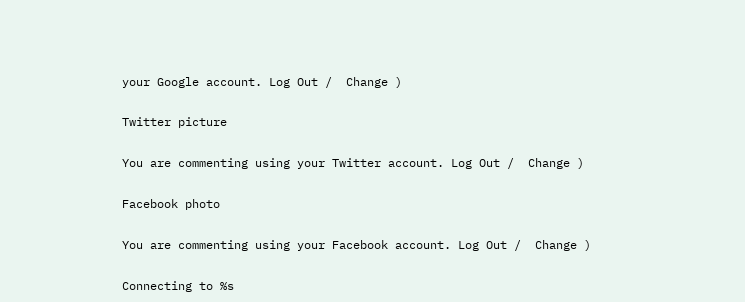your Google account. Log Out /  Change )

Twitter picture

You are commenting using your Twitter account. Log Out /  Change )

Facebook photo

You are commenting using your Facebook account. Log Out /  Change )

Connecting to %s